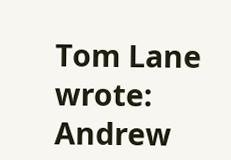Tom Lane wrote:
Andrew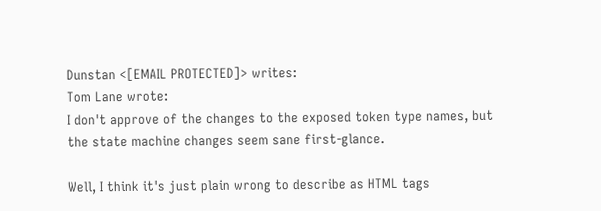Dunstan <[EMAIL PROTECTED]> writes:
Tom Lane wrote:
I don't approve of the changes to the exposed token type names, but
the state machine changes seem sane first-glance.

Well, I think it's just plain wrong to describe as HTML tags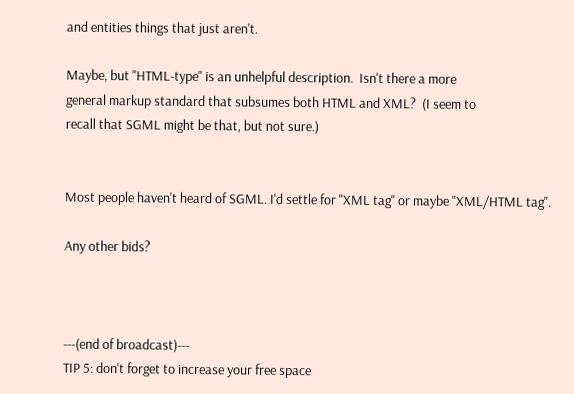and entities things that just aren't.

Maybe, but "HTML-type" is an unhelpful description.  Isn't there a more
general markup standard that subsumes both HTML and XML?  (I seem to
recall that SGML might be that, but not sure.)


Most people haven't heard of SGML. I'd settle for "XML tag" or maybe "XML/HTML tag".

Any other bids?



---(end of broadcast)---
TIP 5: don't forget to increase your free space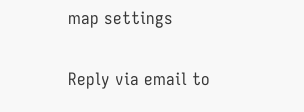map settings

Reply via email to